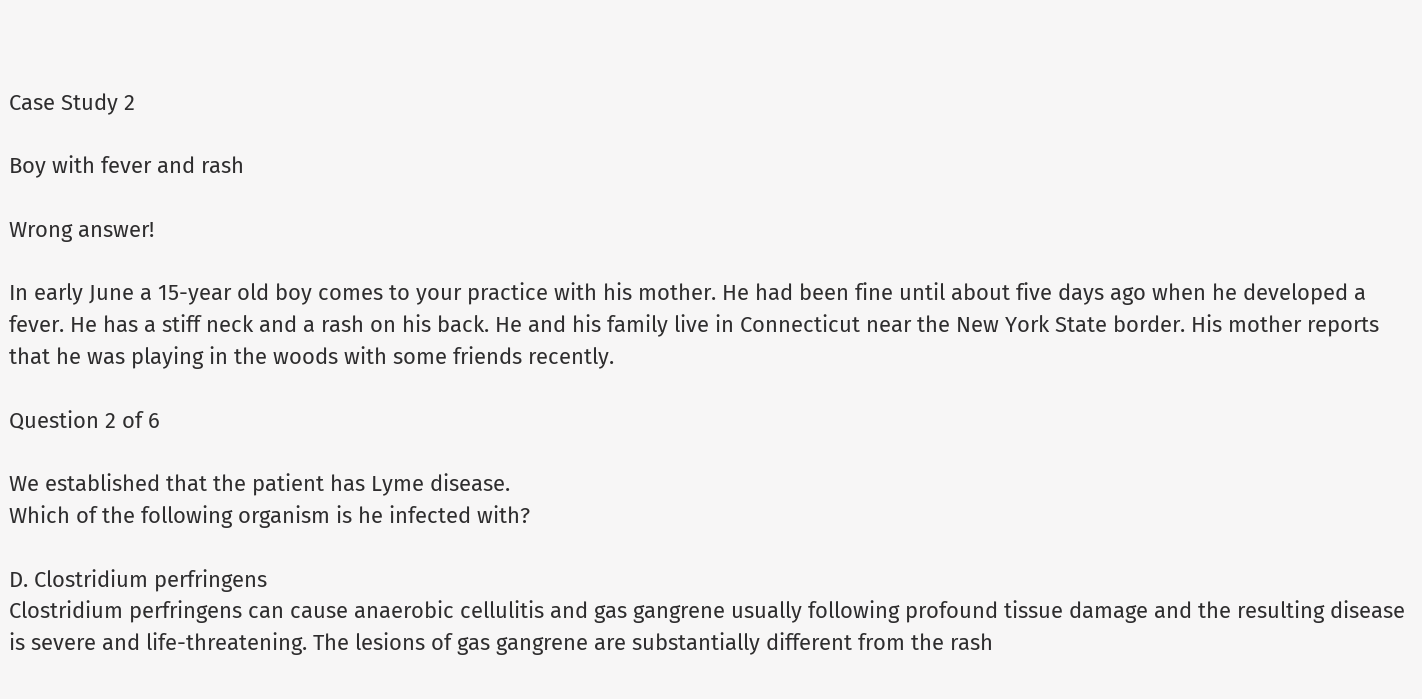Case Study 2

Boy with fever and rash

Wrong answer!

In early June a 15-year old boy comes to your practice with his mother. He had been fine until about five days ago when he developed a fever. He has a stiff neck and a rash on his back. He and his family live in Connecticut near the New York State border. His mother reports that he was playing in the woods with some friends recently.

Question 2 of 6

We established that the patient has Lyme disease.
Which of the following organism is he infected with?

D. Clostridium perfringens
Clostridium perfringens can cause anaerobic cellulitis and gas gangrene usually following profound tissue damage and the resulting disease is severe and life-threatening. The lesions of gas gangrene are substantially different from the rash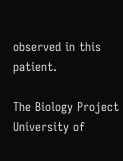observed in this patient.

The Biology Project
University of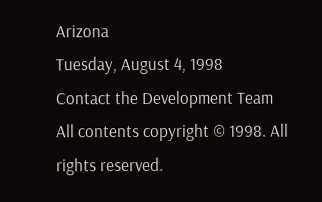Arizona
Tuesday, August 4, 1998
Contact the Development Team
All contents copyright © 1998. All rights reserved.